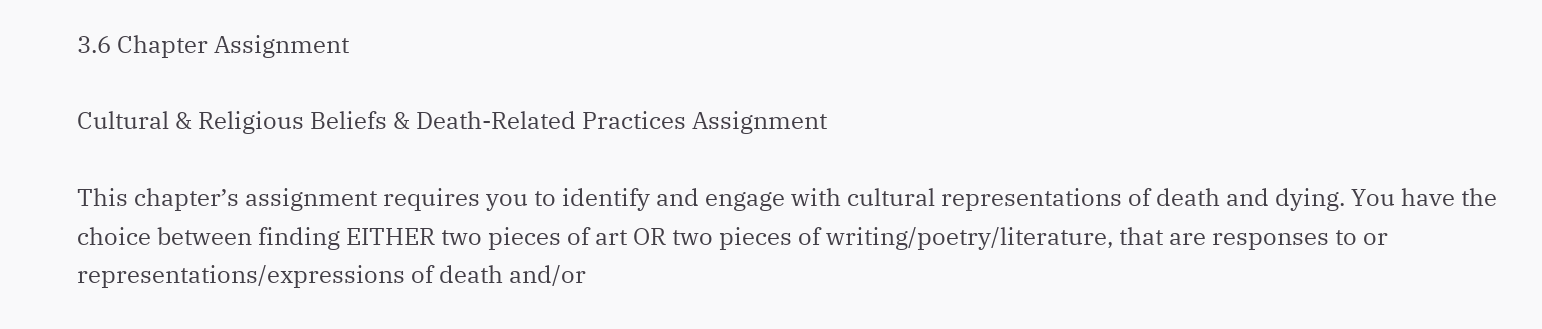3.6 Chapter Assignment

Cultural & Religious Beliefs & Death-Related Practices Assignment

This chapter’s assignment requires you to identify and engage with cultural representations of death and dying. You have the choice between finding EITHER two pieces of art OR two pieces of writing/poetry/literature, that are responses to or representations/expressions of death and/or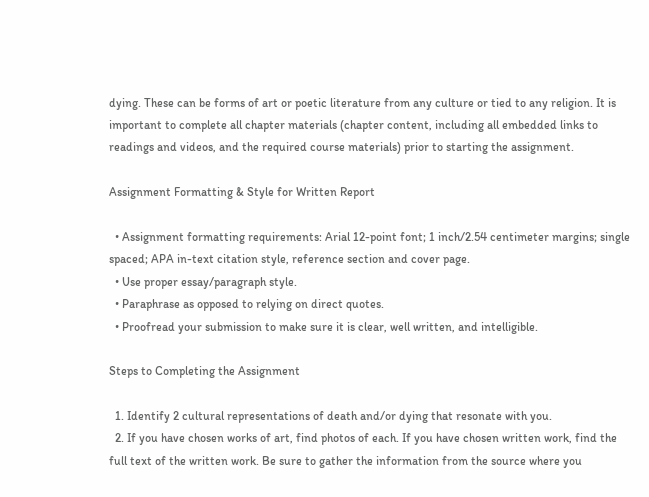dying. These can be forms of art or poetic literature from any culture or tied to any religion. It is important to complete all chapter materials (chapter content, including all embedded links to readings and videos, and the required course materials) prior to starting the assignment.

Assignment Formatting & Style for Written Report

  • Assignment formatting requirements: Arial 12-point font; 1 inch/2.54 centimeter margins; single spaced; APA in-text citation style, reference section and cover page.
  • Use proper essay/paragraph style.
  • Paraphrase as opposed to relying on direct quotes.
  • Proofread your submission to make sure it is clear, well written, and intelligible.

Steps to Completing the Assignment

  1. Identify 2 cultural representations of death and/or dying that resonate with you.
  2. If you have chosen works of art, find photos of each. If you have chosen written work, find the full text of the written work. Be sure to gather the information from the source where you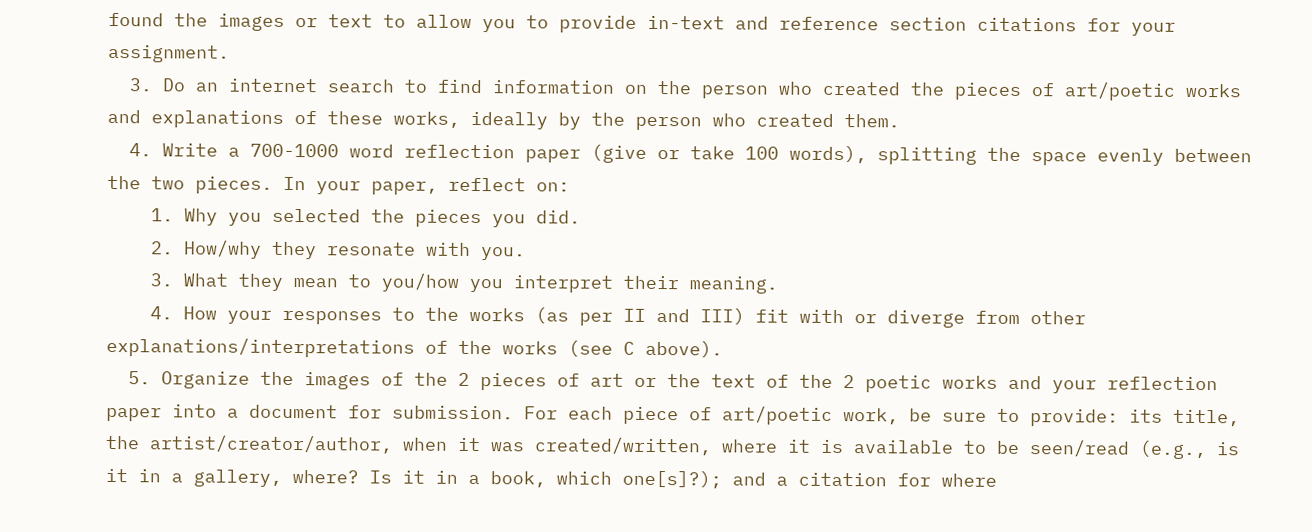found the images or text to allow you to provide in-text and reference section citations for your assignment.
  3. Do an internet search to find information on the person who created the pieces of art/poetic works and explanations of these works, ideally by the person who created them.
  4. Write a 700-1000 word reflection paper (give or take 100 words), splitting the space evenly between the two pieces. In your paper, reflect on:
    1. Why you selected the pieces you did.
    2. How/why they resonate with you.
    3. What they mean to you/how you interpret their meaning.
    4. How your responses to the works (as per II and III) fit with or diverge from other explanations/interpretations of the works (see C above).
  5. Organize the images of the 2 pieces of art or the text of the 2 poetic works and your reflection paper into a document for submission. For each piece of art/poetic work, be sure to provide: its title, the artist/creator/author, when it was created/written, where it is available to be seen/read (e.g., is it in a gallery, where? Is it in a book, which one[s]?); and a citation for where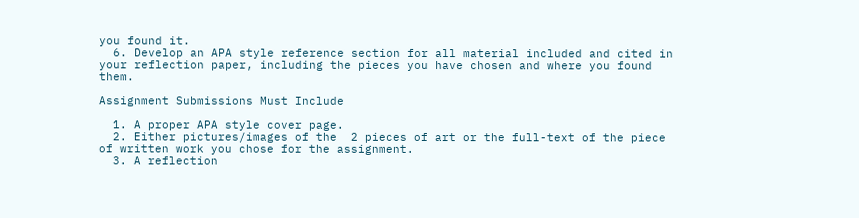you found it.
  6. Develop an APA style reference section for all material included and cited in your reflection paper, including the pieces you have chosen and where you found them.

Assignment Submissions Must Include

  1. A proper APA style cover page.
  2. Either pictures/images of the  2 pieces of art or the full-text of the piece of written work you chose for the assignment.
  3. A reflection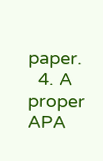paper.
  4. A proper APA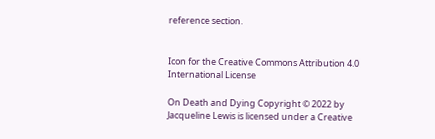reference section.


Icon for the Creative Commons Attribution 4.0 International License

On Death and Dying Copyright © 2022 by Jacqueline Lewis is licensed under a Creative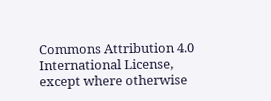Commons Attribution 4.0 International License, except where otherwise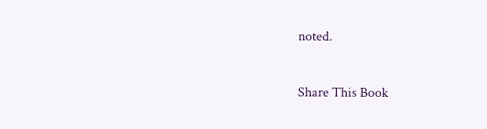noted.

Share This Book